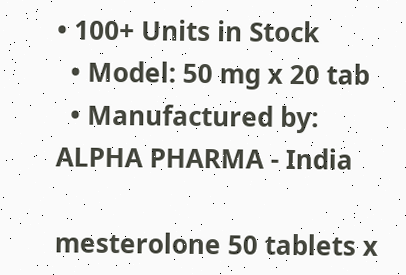• 100+ Units in Stock
  • Model: 50 mg x 20 tab
  • Manufactured by: ALPHA PHARMA - India

mesterolone 50 tablets x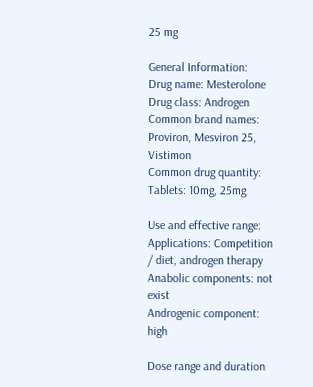25 mg

General Information:
Drug name: Mesterolone
Drug class: Androgen
Common brand names: Proviron, Mesviron 25, Vistimon
Common drug quantity: Tablets: 10mg, 25mg

Use and effective range:
Applications: Competition / diet, androgen therapy
Anabolic components: not exist
Androgenic component: high

Dose range and duration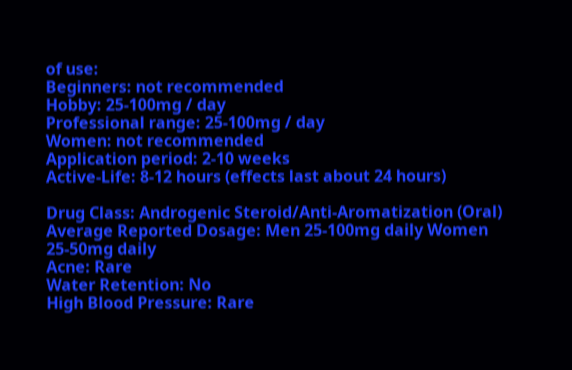of use:
Beginners: not recommended
Hobby: 25-100mg / day
Professional range: 25-100mg / day
Women: not recommended
Application period: 2-10 weeks
Active-Life: 8-12 hours (effects last about 24 hours)

Drug Class: Androgenic Steroid/Anti-Aromatization (Oral)
Average Reported Dosage: Men 25-100mg daily Women 25-50mg daily
Acne: Rare
Water Retention: No
High Blood Pressure: Rare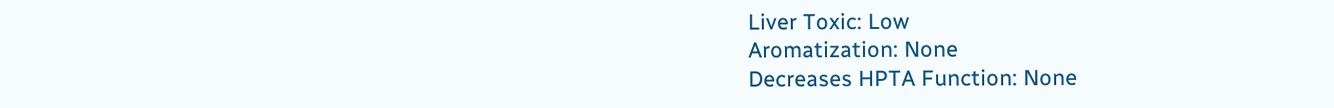Liver Toxic: Low
Aromatization: None
Decreases HPTA Function: None